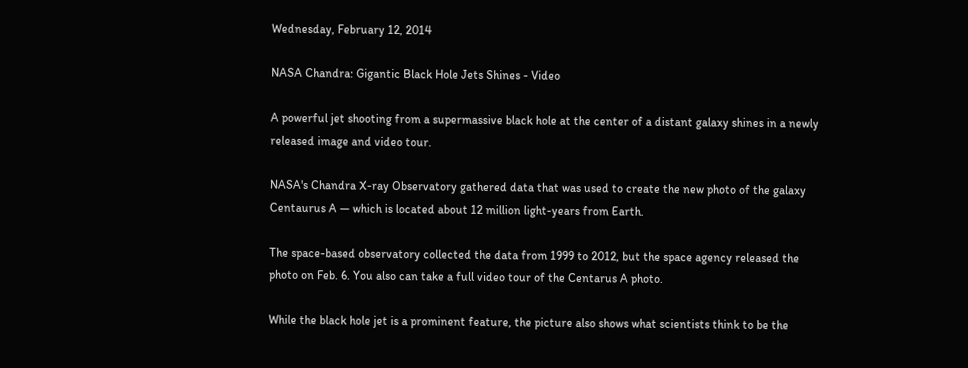Wednesday, February 12, 2014

NASA Chandra: Gigantic Black Hole Jets Shines - Video

A powerful jet shooting from a supermassive black hole at the center of a distant galaxy shines in a newly released image and video tour.

NASA's Chandra X-ray Observatory gathered data that was used to create the new photo of the galaxy Centaurus A — which is located about 12 million light-years from Earth.

The space-based observatory collected the data from 1999 to 2012, but the space agency released the photo on Feb. 6. You also can take a full video tour of the Centarus A photo.

While the black hole jet is a prominent feature, the picture also shows what scientists think to be the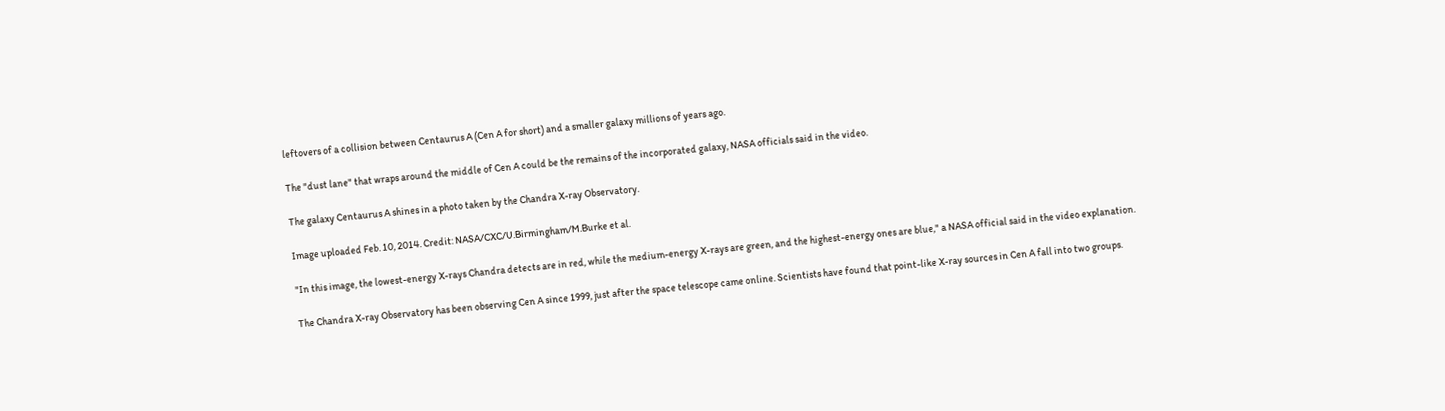leftovers of a collision between Centaurus A (Cen A for short) and a smaller galaxy millions of years ago.

The "dust lane" that wraps around the middle of Cen A could be the remains of the incorporated galaxy, NASA officials said in the video.

The galaxy Centaurus A shines in a photo taken by the Chandra X-ray Observatory.

Image uploaded Feb. 10, 2014. Credit: NASA/CXC/U.Birmingham/M.Burke et al.

"In this image, the lowest-energy X-rays Chandra detects are in red, while the medium-energy X-rays are green, and the highest-energy ones are blue," a NASA official said in the video explanation.

The Chandra X-ray Observatory has been observing Cen A since 1999, just after the space telescope came online. Scientists have found that point-like X-ray sources in Cen A fall into two groups.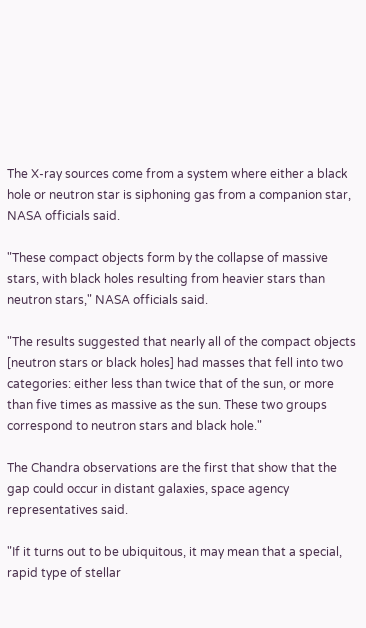The X-ray sources come from a system where either a black hole or neutron star is siphoning gas from a companion star, NASA officials said.

"These compact objects form by the collapse of massive stars, with black holes resulting from heavier stars than neutron stars," NASA officials said.

"The results suggested that nearly all of the compact objects [neutron stars or black holes] had masses that fell into two categories: either less than twice that of the sun, or more than five times as massive as the sun. These two groups correspond to neutron stars and black hole."

The Chandra observations are the first that show that the gap could occur in distant galaxies, space agency representatives said.

"If it turns out to be ubiquitous, it may mean that a special, rapid type of stellar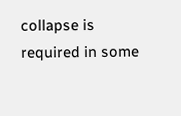collapse is required in some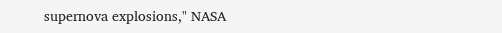supernova explosions," NASA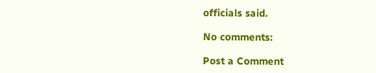officials said.

No comments:

Post a Comment